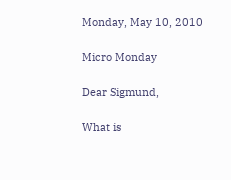Monday, May 10, 2010

Micro Monday

Dear Sigmund,

What is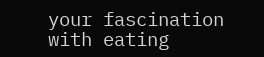your fascination with eating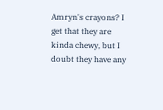Amryn's crayons? I get that they are kinda chewy, but I doubt they have any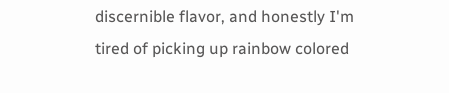discernible flavor, and honestly I'm tired of picking up rainbow colored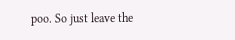poo. So just leave the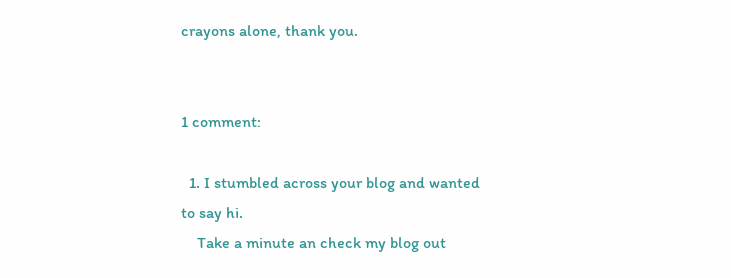crayons alone, thank you.


1 comment:

  1. I stumbled across your blog and wanted to say hi.
    Take a minute an check my blog out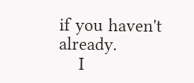if you haven't already.
    I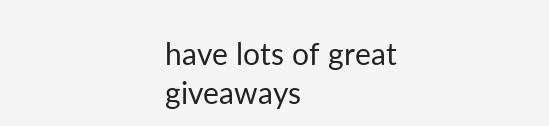have lots of great giveaways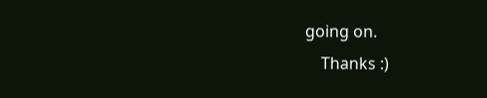going on.
    Thanks :)